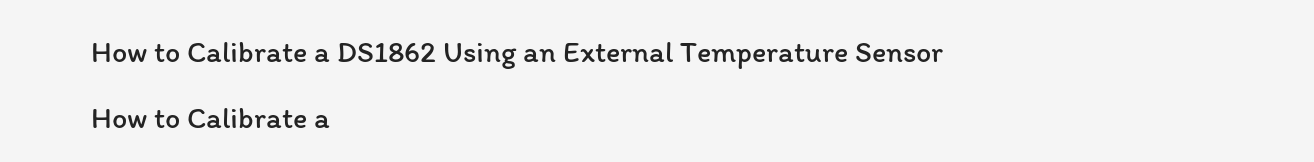How to Calibrate a DS1862 Using an External Temperature Sensor

How to Calibrate a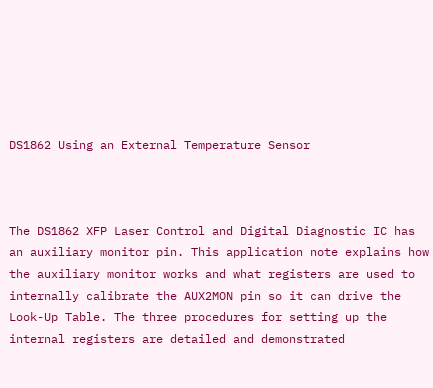DS1862 Using an External Temperature Sensor



The DS1862 XFP Laser Control and Digital Diagnostic IC has an auxiliary monitor pin. This application note explains how the auxiliary monitor works and what registers are used to internally calibrate the AUX2MON pin so it can drive the Look-Up Table. The three procedures for setting up the internal registers are detailed and demonstrated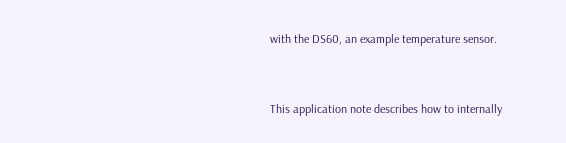with the DS60, an example temperature sensor.


This application note describes how to internally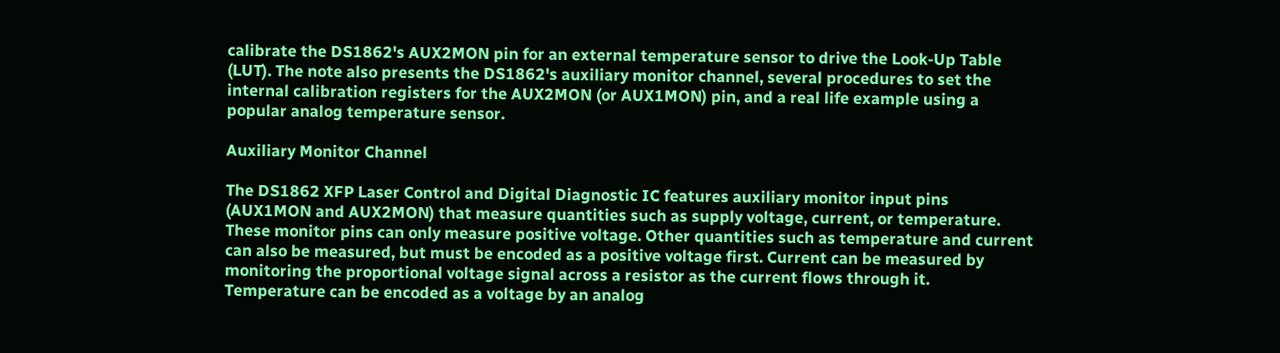calibrate the DS1862's AUX2MON pin for an external temperature sensor to drive the Look-Up Table (LUT). The note also presents the DS1862's auxiliary monitor channel, several procedures to set the internal calibration registers for the AUX2MON (or AUX1MON) pin, and a real life example using a popular analog temperature sensor.

Auxiliary Monitor Channel

The DS1862 XFP Laser Control and Digital Diagnostic IC features auxiliary monitor input pins (AUX1MON and AUX2MON) that measure quantities such as supply voltage, current, or temperature. These monitor pins can only measure positive voltage. Other quantities such as temperature and current can also be measured, but must be encoded as a positive voltage first. Current can be measured by monitoring the proportional voltage signal across a resistor as the current flows through it. Temperature can be encoded as a voltage by an analog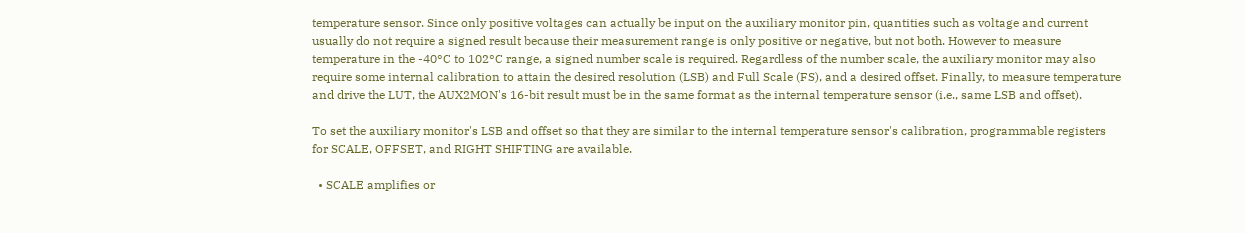temperature sensor. Since only positive voltages can actually be input on the auxiliary monitor pin, quantities such as voltage and current usually do not require a signed result because their measurement range is only positive or negative, but not both. However to measure temperature in the -40°C to 102°C range, a signed number scale is required. Regardless of the number scale, the auxiliary monitor may also require some internal calibration to attain the desired resolution (LSB) and Full Scale (FS), and a desired offset. Finally, to measure temperature and drive the LUT, the AUX2MON's 16-bit result must be in the same format as the internal temperature sensor (i.e., same LSB and offset).

To set the auxiliary monitor's LSB and offset so that they are similar to the internal temperature sensor's calibration, programmable registers for SCALE, OFFSET, and RIGHT SHIFTING are available.

  • SCALE amplifies or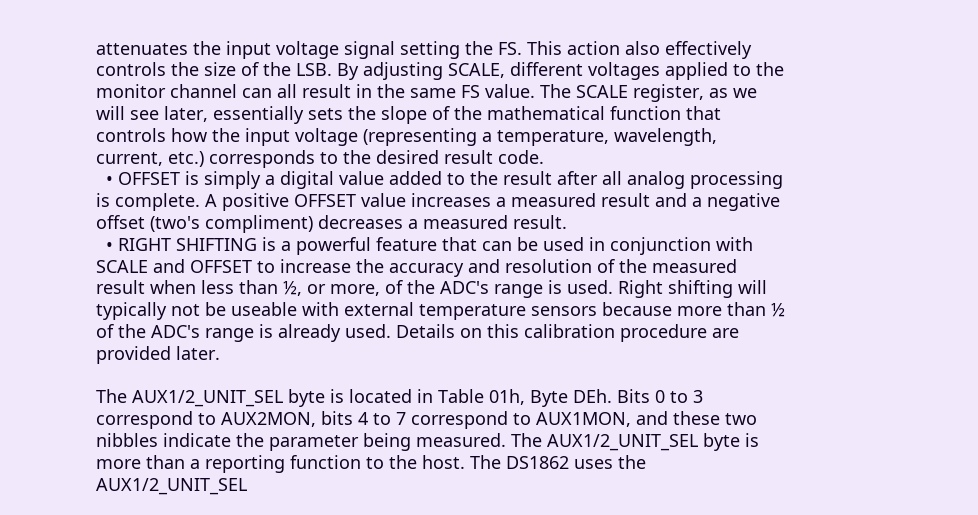attenuates the input voltage signal setting the FS. This action also effectively controls the size of the LSB. By adjusting SCALE, different voltages applied to the monitor channel can all result in the same FS value. The SCALE register, as we will see later, essentially sets the slope of the mathematical function that controls how the input voltage (representing a temperature, wavelength, current, etc.) corresponds to the desired result code.
  • OFFSET is simply a digital value added to the result after all analog processing is complete. A positive OFFSET value increases a measured result and a negative offset (two's compliment) decreases a measured result.
  • RIGHT SHIFTING is a powerful feature that can be used in conjunction with SCALE and OFFSET to increase the accuracy and resolution of the measured result when less than ½, or more, of the ADC's range is used. Right shifting will typically not be useable with external temperature sensors because more than ½ of the ADC's range is already used. Details on this calibration procedure are provided later.

The AUX1/2_UNIT_SEL byte is located in Table 01h, Byte DEh. Bits 0 to 3 correspond to AUX2MON, bits 4 to 7 correspond to AUX1MON, and these two nibbles indicate the parameter being measured. The AUX1/2_UNIT_SEL byte is more than a reporting function to the host. The DS1862 uses the AUX1/2_UNIT_SEL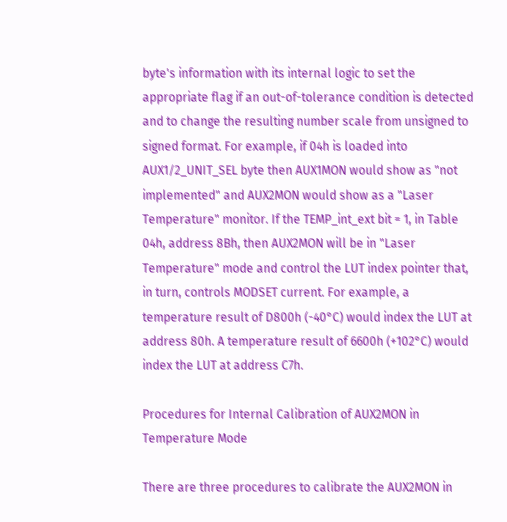byte's information with its internal logic to set the appropriate flag if an out-of-tolerance condition is detected and to change the resulting number scale from unsigned to signed format. For example, if 04h is loaded into AUX1/2_UNIT_SEL byte then AUX1MON would show as "not implemented" and AUX2MON would show as a "Laser Temperature" monitor. If the TEMP_int_ext bit = 1, in Table 04h, address 8Bh, then AUX2MON will be in "Laser Temperature" mode and control the LUT index pointer that, in turn, controls MODSET current. For example, a temperature result of D800h (-40°C) would index the LUT at address 80h. A temperature result of 6600h (+102°C) would index the LUT at address C7h.

Procedures for Internal Calibration of AUX2MON in Temperature Mode

There are three procedures to calibrate the AUX2MON in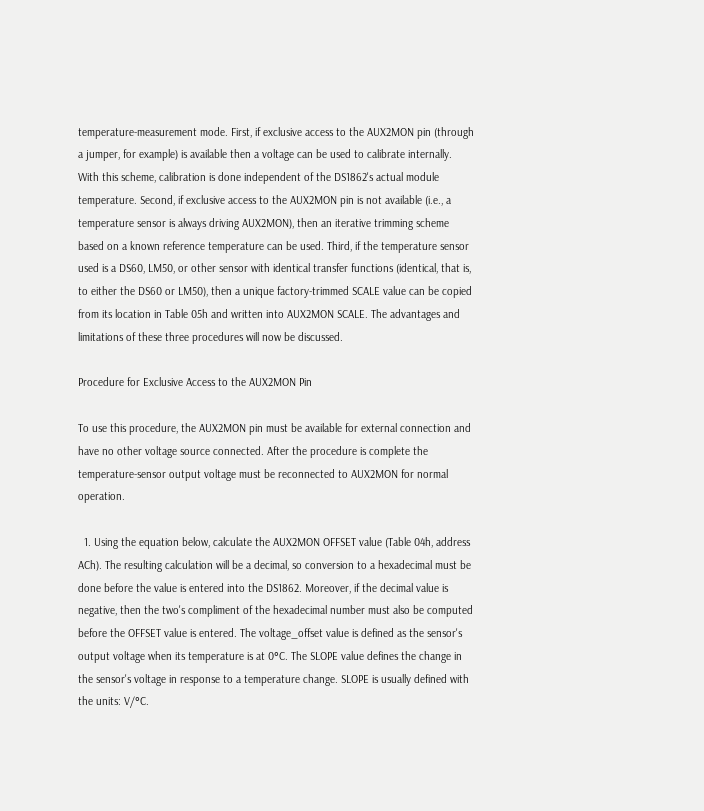temperature-measurement mode. First, if exclusive access to the AUX2MON pin (through a jumper, for example) is available then a voltage can be used to calibrate internally. With this scheme, calibration is done independent of the DS1862's actual module temperature. Second, if exclusive access to the AUX2MON pin is not available (i.e., a temperature sensor is always driving AUX2MON), then an iterative trimming scheme based on a known reference temperature can be used. Third, if the temperature sensor used is a DS60, LM50, or other sensor with identical transfer functions (identical, that is, to either the DS60 or LM50), then a unique factory-trimmed SCALE value can be copied from its location in Table 05h and written into AUX2MON SCALE. The advantages and limitations of these three procedures will now be discussed.

Procedure for Exclusive Access to the AUX2MON Pin

To use this procedure, the AUX2MON pin must be available for external connection and have no other voltage source connected. After the procedure is complete the temperature-sensor output voltage must be reconnected to AUX2MON for normal operation.

  1. Using the equation below, calculate the AUX2MON OFFSET value (Table 04h, address ACh). The resulting calculation will be a decimal, so conversion to a hexadecimal must be done before the value is entered into the DS1862. Moreover, if the decimal value is negative, then the two's compliment of the hexadecimal number must also be computed before the OFFSET value is entered. The voltage_offset value is defined as the sensor's output voltage when its temperature is at 0°C. The SLOPE value defines the change in the sensor's voltage in response to a temperature change. SLOPE is usually defined with the units: V/°C.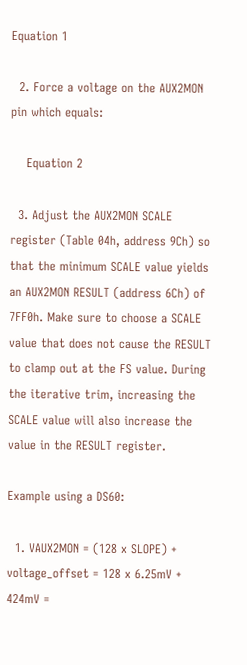Equation 1

  2. Force a voltage on the AUX2MON pin which equals:

    Equation 2

  3. Adjust the AUX2MON SCALE register (Table 04h, address 9Ch) so that the minimum SCALE value yields an AUX2MON RESULT (address 6Ch) of 7FF0h. Make sure to choose a SCALE value that does not cause the RESULT to clamp out at the FS value. During the iterative trim, increasing the SCALE value will also increase the value in the RESULT register.

Example using a DS60:

  1. VAUX2MON = (128 x SLOPE) + voltage_offset = 128 x 6.25mV + 424mV =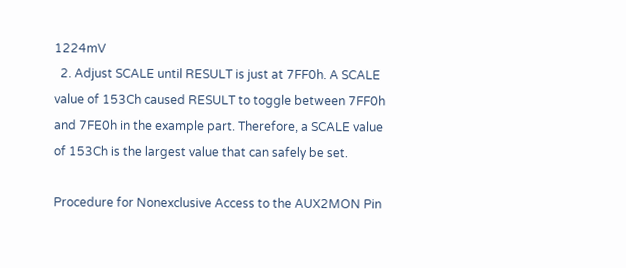1224mV
  2. Adjust SCALE until RESULT is just at 7FF0h. A SCALE value of 153Ch caused RESULT to toggle between 7FF0h and 7FE0h in the example part. Therefore, a SCALE value of 153Ch is the largest value that can safely be set.

Procedure for Nonexclusive Access to the AUX2MON Pin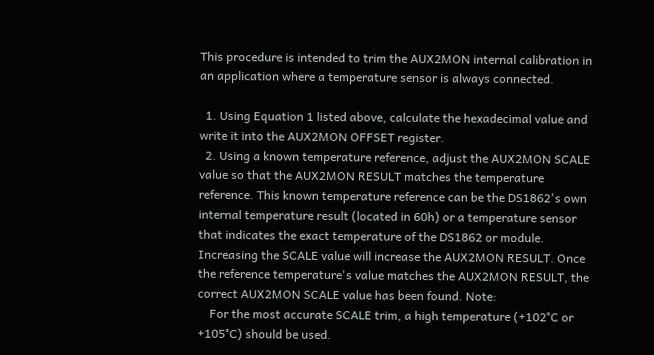This procedure is intended to trim the AUX2MON internal calibration in an application where a temperature sensor is always connected.

  1. Using Equation 1 listed above, calculate the hexadecimal value and write it into the AUX2MON OFFSET register.
  2. Using a known temperature reference, adjust the AUX2MON SCALE value so that the AUX2MON RESULT matches the temperature reference. This known temperature reference can be the DS1862's own internal temperature result (located in 60h) or a temperature sensor that indicates the exact temperature of the DS1862 or module. Increasing the SCALE value will increase the AUX2MON RESULT. Once the reference temperature's value matches the AUX2MON RESULT, the correct AUX2MON SCALE value has been found. Note:
    For the most accurate SCALE trim, a high temperature (+102°C or +105°C) should be used.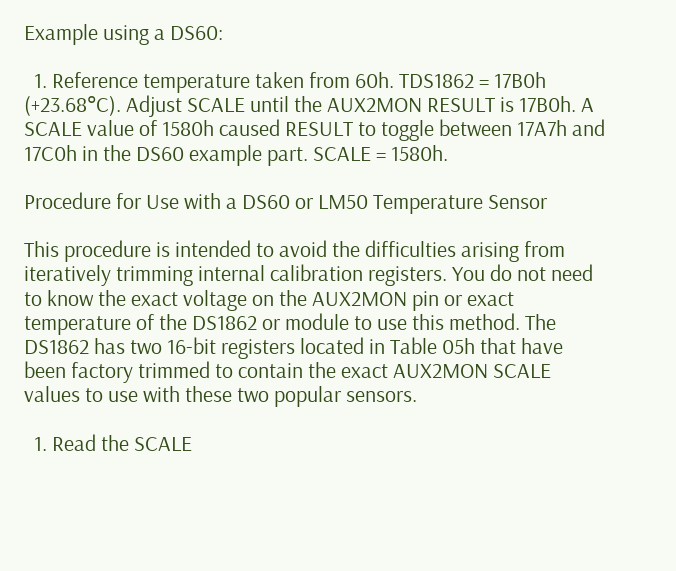Example using a DS60:

  1. Reference temperature taken from 60h. TDS1862 = 17B0h (+23.68°C). Adjust SCALE until the AUX2MON RESULT is 17B0h. A SCALE value of 1580h caused RESULT to toggle between 17A7h and 17C0h in the DS60 example part. SCALE = 1580h.

Procedure for Use with a DS60 or LM50 Temperature Sensor

This procedure is intended to avoid the difficulties arising from iteratively trimming internal calibration registers. You do not need to know the exact voltage on the AUX2MON pin or exact temperature of the DS1862 or module to use this method. The DS1862 has two 16-bit registers located in Table 05h that have been factory trimmed to contain the exact AUX2MON SCALE values to use with these two popular sensors.

  1. Read the SCALE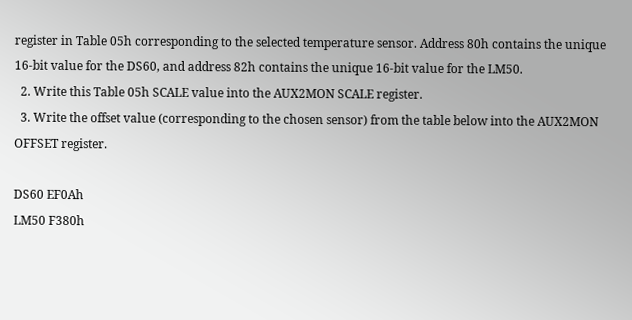register in Table 05h corresponding to the selected temperature sensor. Address 80h contains the unique 16-bit value for the DS60, and address 82h contains the unique 16-bit value for the LM50.
  2. Write this Table 05h SCALE value into the AUX2MON SCALE register.
  3. Write the offset value (corresponding to the chosen sensor) from the table below into the AUX2MON OFFSET register.

DS60 EF0Ah
LM50 F380h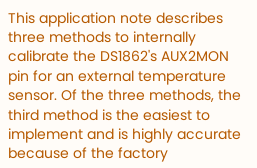This application note describes three methods to internally calibrate the DS1862's AUX2MON pin for an external temperature sensor. Of the three methods, the third method is the easiest to implement and is highly accurate because of the factory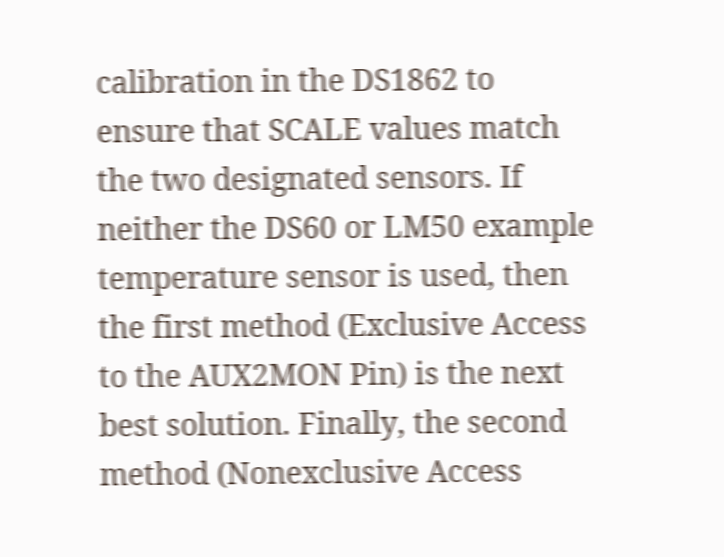calibration in the DS1862 to ensure that SCALE values match the two designated sensors. If neither the DS60 or LM50 example temperature sensor is used, then the first method (Exclusive Access to the AUX2MON Pin) is the next best solution. Finally, the second method (Nonexclusive Access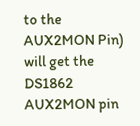to the AUX2MON Pin) will get the DS1862 AUX2MON pin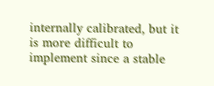internally calibrated, but it is more difficult to implement since a stable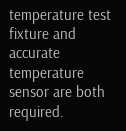temperature test fixture and accurate temperature sensor are both required.